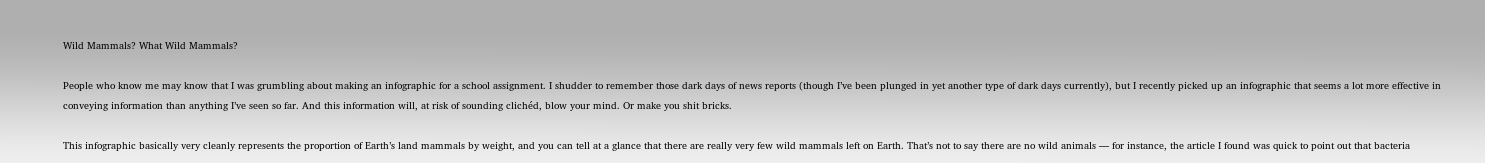Wild Mammals? What Wild Mammals?

People who know me may know that I was grumbling about making an infographic for a school assignment. I shudder to remember those dark days of news reports (though I’ve been plunged in yet another type of dark days currently), but I recently picked up an infographic that seems a lot more effective in conveying information than anything I’ve seen so far. And this information will, at risk of sounding clichéd, blow your mind. Or make you shit bricks.

This infographic basically very cleanly represents the proportion of Earth’s land mammals by weight, and you can tell at a glance that there are really very few wild mammals left on Earth. That’s not to say there are no wild animals — for instance, the article I found was quick to point out that bacteria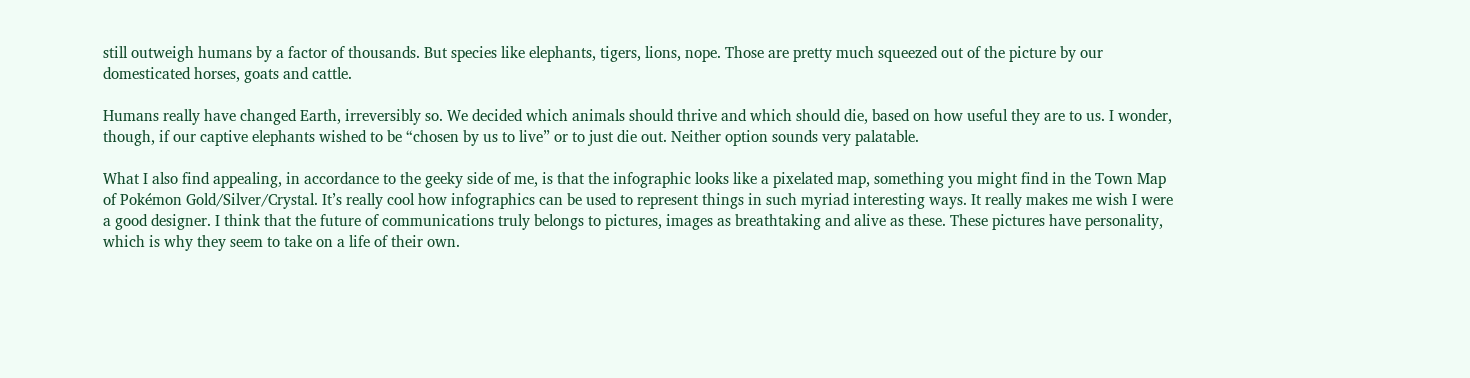still outweigh humans by a factor of thousands. But species like elephants, tigers, lions, nope. Those are pretty much squeezed out of the picture by our domesticated horses, goats and cattle.

Humans really have changed Earth, irreversibly so. We decided which animals should thrive and which should die, based on how useful they are to us. I wonder, though, if our captive elephants wished to be “chosen by us to live” or to just die out. Neither option sounds very palatable.

What I also find appealing, in accordance to the geeky side of me, is that the infographic looks like a pixelated map, something you might find in the Town Map of Pokémon Gold/Silver/Crystal. It’s really cool how infographics can be used to represent things in such myriad interesting ways. It really makes me wish I were a good designer. I think that the future of communications truly belongs to pictures, images as breathtaking and alive as these. These pictures have personality, which is why they seem to take on a life of their own.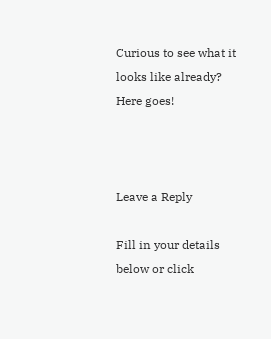Curious to see what it looks like already? Here goes!



Leave a Reply

Fill in your details below or click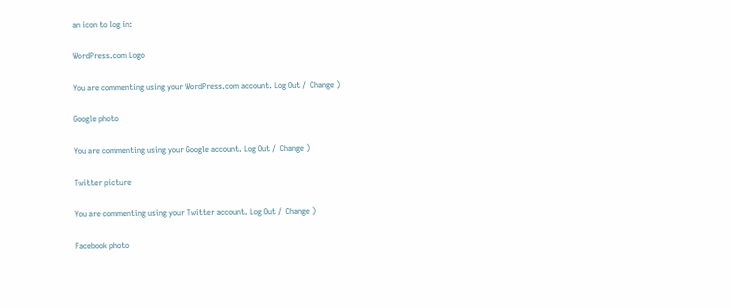an icon to log in:

WordPress.com Logo

You are commenting using your WordPress.com account. Log Out /  Change )

Google photo

You are commenting using your Google account. Log Out /  Change )

Twitter picture

You are commenting using your Twitter account. Log Out /  Change )

Facebook photo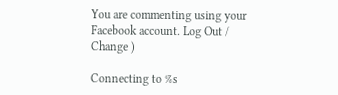You are commenting using your Facebook account. Log Out /  Change )

Connecting to %s